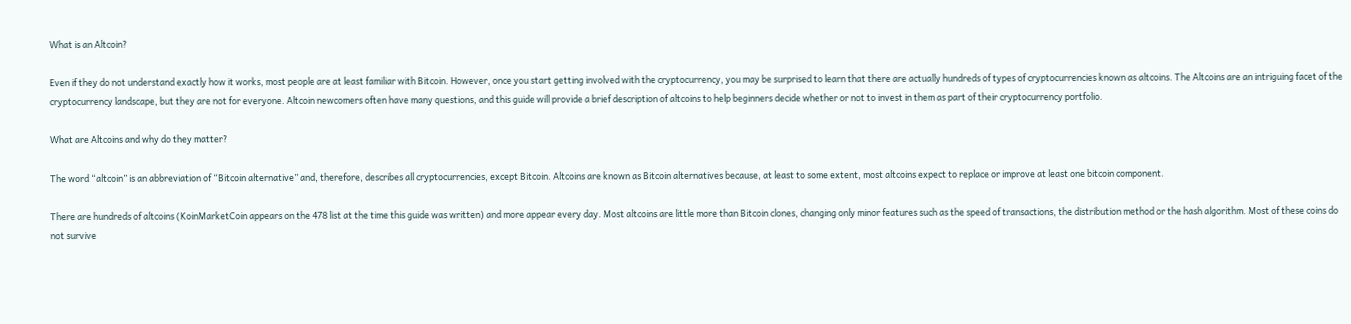What is an Altcoin?

Even if they do not understand exactly how it works, most people are at least familiar with Bitcoin. However, once you start getting involved with the cryptocurrency, you may be surprised to learn that there are actually hundreds of types of cryptocurrencies known as altcoins. The Altcoins are an intriguing facet of the cryptocurrency landscape, but they are not for everyone. Altcoin newcomers often have many questions, and this guide will provide a brief description of altcoins to help beginners decide whether or not to invest in them as part of their cryptocurrency portfolio.

What are Altcoins and why do they matter?

The word “altcoin” is an abbreviation of “Bitcoin alternative” and, therefore, describes all cryptocurrencies, except Bitcoin. Altcoins are known as Bitcoin alternatives because, at least to some extent, most altcoins expect to replace or improve at least one bitcoin component.

There are hundreds of altcoins (KoinMarketCoin appears on the 478 list at the time this guide was written) and more appear every day. Most altcoins are little more than Bitcoin clones, changing only minor features such as the speed of transactions, the distribution method or the hash algorithm. Most of these coins do not survive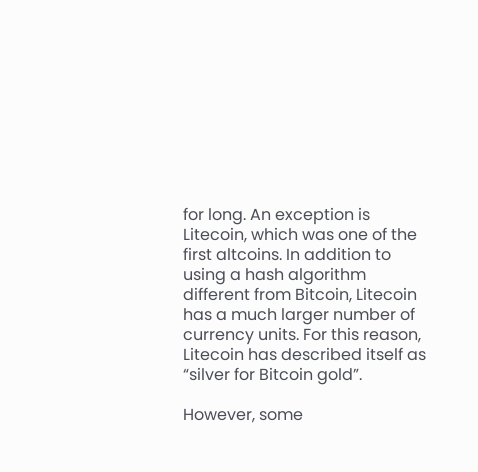for long. An exception is Litecoin, which was one of the first altcoins. In addition to using a hash algorithm different from Bitcoin, Litecoin has a much larger number of currency units. For this reason, Litecoin has described itself as “silver for Bitcoin gold”.

However, some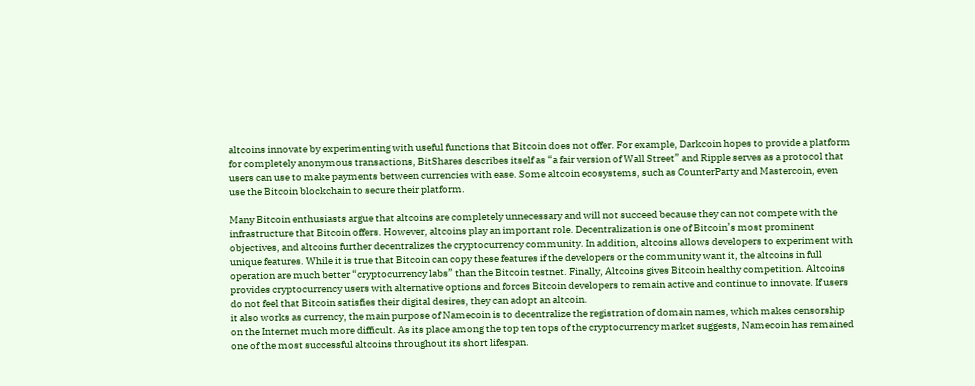altcoins innovate by experimenting with useful functions that Bitcoin does not offer. For example, Darkcoin hopes to provide a platform for completely anonymous transactions, BitShares describes itself as “a fair version of Wall Street” and Ripple serves as a protocol that users can use to make payments between currencies with ease. Some altcoin ecosystems, such as CounterParty and Mastercoin, even use the Bitcoin blockchain to secure their platform.

Many Bitcoin enthusiasts argue that altcoins are completely unnecessary and will not succeed because they can not compete with the infrastructure that Bitcoin offers. However, altcoins play an important role. Decentralization is one of Bitcoin’s most prominent objectives, and altcoins further decentralizes the cryptocurrency community. In addition, altcoins allows developers to experiment with unique features. While it is true that Bitcoin can copy these features if the developers or the community want it, the altcoins in full operation are much better “cryptocurrency labs” than the Bitcoin testnet. Finally, Altcoins gives Bitcoin healthy competition. Altcoins provides cryptocurrency users with alternative options and forces Bitcoin developers to remain active and continue to innovate. If users do not feel that Bitcoin satisfies their digital desires, they can adopt an altcoin.
it also works as currency, the main purpose of Namecoin is to decentralize the registration of domain names, which makes censorship on the Internet much more difficult. As its place among the top ten tops of the cryptocurrency market suggests, Namecoin has remained one of the most successful altcoins throughout its short lifespan.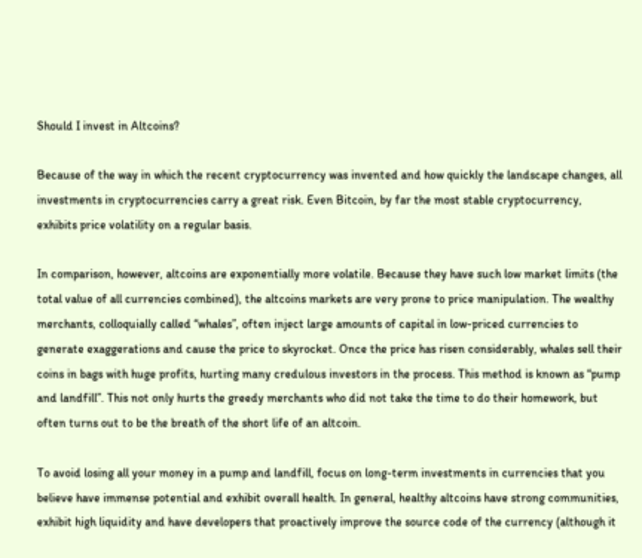Should I invest in Altcoins?

Because of the way in which the recent cryptocurrency was invented and how quickly the landscape changes, all investments in cryptocurrencies carry a great risk. Even Bitcoin, by far the most stable cryptocurrency, exhibits price volatility on a regular basis.

In comparison, however, altcoins are exponentially more volatile. Because they have such low market limits (the total value of all currencies combined), the altcoins markets are very prone to price manipulation. The wealthy merchants, colloquially called “whales”, often inject large amounts of capital in low-priced currencies to generate exaggerations and cause the price to skyrocket. Once the price has risen considerably, whales sell their coins in bags with huge profits, hurting many credulous investors in the process. This method is known as “pump and landfill”. This not only hurts the greedy merchants who did not take the time to do their homework, but often turns out to be the breath of the short life of an altcoin.

To avoid losing all your money in a pump and landfill, focus on long-term investments in currencies that you believe have immense potential and exhibit overall health. In general, healthy altcoins have strong communities, exhibit high liquidity and have developers that proactively improve the source code of the currency (although it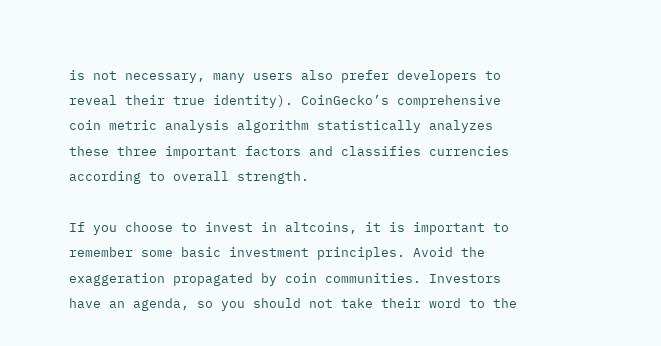is not necessary, many users also prefer developers to reveal their true identity). CoinGecko’s comprehensive coin metric analysis algorithm statistically analyzes these three important factors and classifies currencies according to overall strength.

If you choose to invest in altcoins, it is important to remember some basic investment principles. Avoid the exaggeration propagated by coin communities. Investors have an agenda, so you should not take their word to the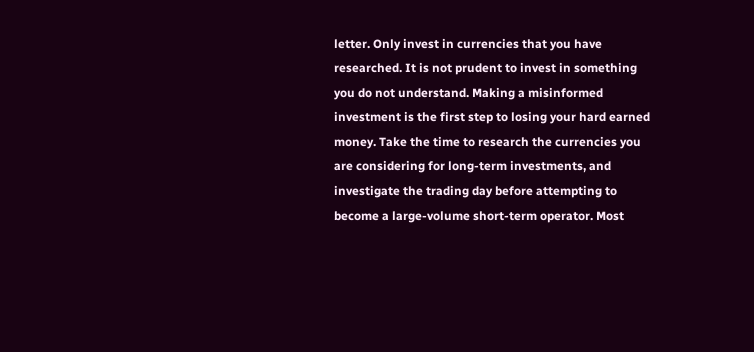letter. Only invest in currencies that you have researched. It is not prudent to invest in something you do not understand. Making a misinformed investment is the first step to losing your hard earned money. Take the time to research the currencies you are considering for long-term investments, and investigate the trading day before attempting to become a large-volume short-term operator. Most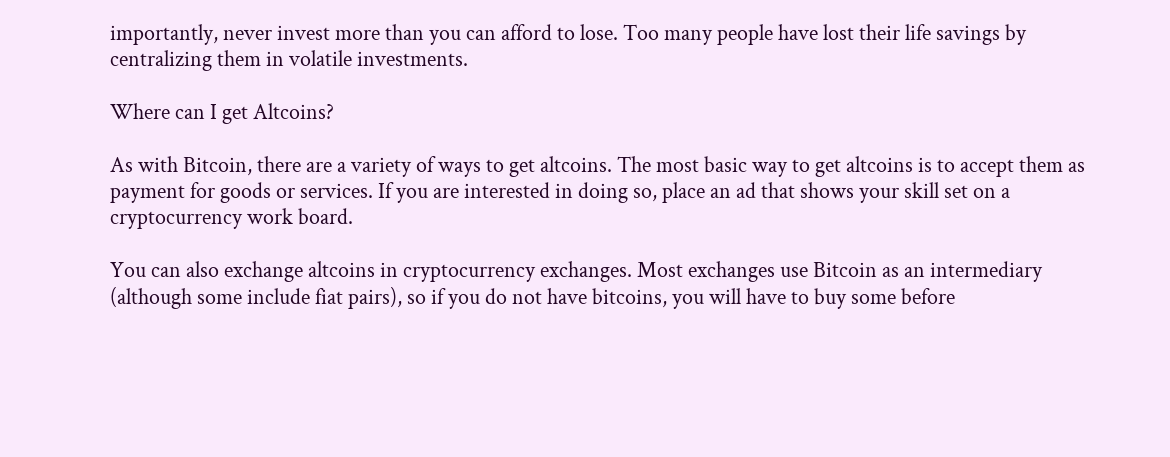importantly, never invest more than you can afford to lose. Too many people have lost their life savings by centralizing them in volatile investments.

Where can I get Altcoins?

As with Bitcoin, there are a variety of ways to get altcoins. The most basic way to get altcoins is to accept them as payment for goods or services. If you are interested in doing so, place an ad that shows your skill set on a cryptocurrency work board.

You can also exchange altcoins in cryptocurrency exchanges. Most exchanges use Bitcoin as an intermediary (although some include fiat pairs), so if you do not have bitcoins, you will have to buy some before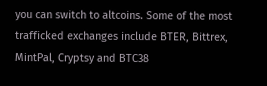you can switch to altcoins. Some of the most trafficked exchanges include BTER, Bittrex, MintPal, Cryptsy and BTC38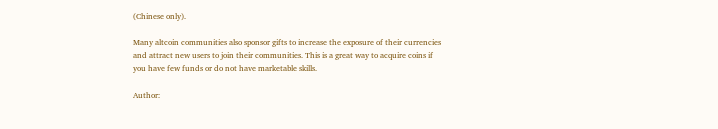(Chinese only).

Many altcoin communities also sponsor gifts to increase the exposure of their currencies and attract new users to join their communities. This is a great way to acquire coins if you have few funds or do not have marketable skills.

Author: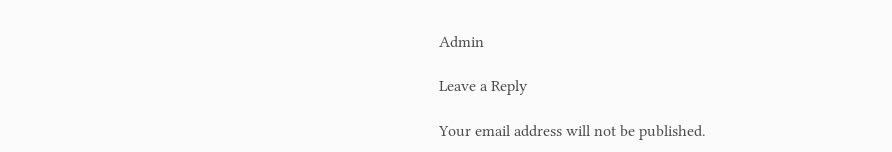Admin

Leave a Reply

Your email address will not be published.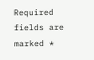Required fields are marked *